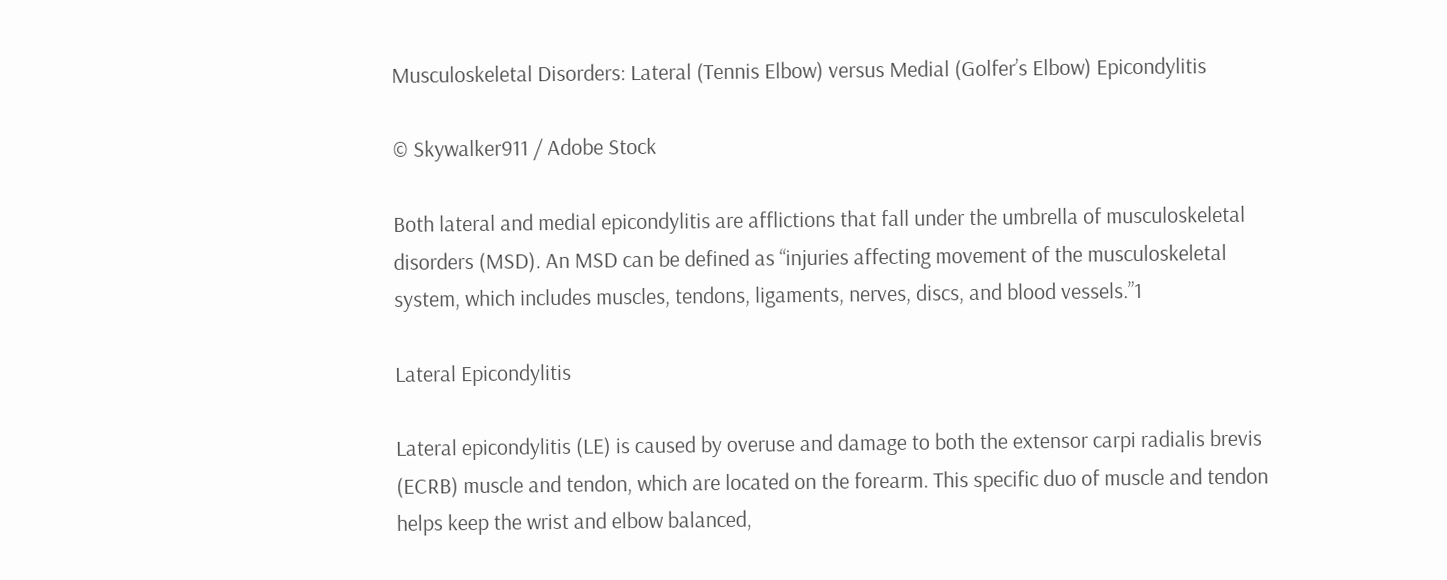Musculoskeletal Disorders: Lateral (Tennis Elbow) versus Medial (Golfer’s Elbow) Epicondylitis

© Skywalker911 / Adobe Stock

Both lateral and medial epicondylitis are afflictions that fall under the umbrella of musculoskeletal disorders (MSD). An MSD can be defined as “injuries affecting movement of the musculoskeletal system, which includes muscles, tendons, ligaments, nerves, discs, and blood vessels.”1

Lateral Epicondylitis

Lateral epicondylitis (LE) is caused by overuse and damage to both the extensor carpi radialis brevis (ECRB) muscle and tendon, which are located on the forearm. This specific duo of muscle and tendon helps keep the wrist and elbow balanced,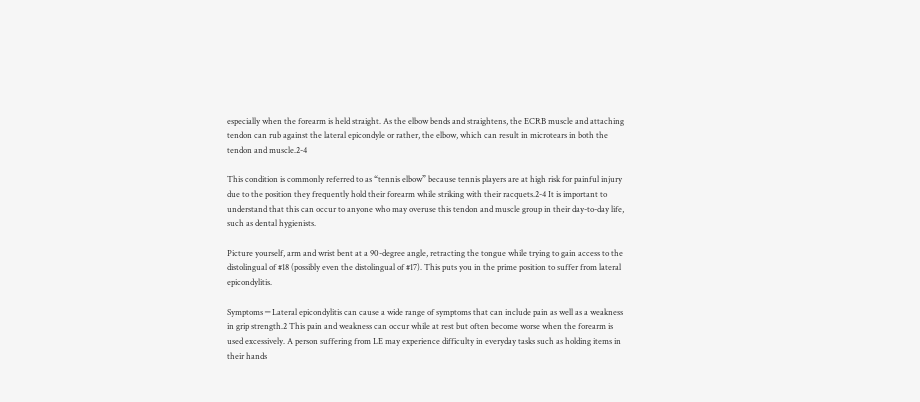especially when the forearm is held straight. As the elbow bends and straightens, the ECRB muscle and attaching tendon can rub against the lateral epicondyle or rather, the elbow, which can result in microtears in both the tendon and muscle.2-4

This condition is commonly referred to as “tennis elbow” because tennis players are at high risk for painful injury due to the position they frequently hold their forearm while striking with their racquets.2-4 It is important to understand that this can occur to anyone who may overuse this tendon and muscle group in their day-to-day life, such as dental hygienists.

Picture yourself, arm and wrist bent at a 90-degree angle, retracting the tongue while trying to gain access to the distolingual of #18 (possibly even the distolingual of #17). This puts you in the prime position to suffer from lateral epicondylitis.

Symptoms ─ Lateral epicondylitis can cause a wide range of symptoms that can include pain as well as a weakness in grip strength.2 This pain and weakness can occur while at rest but often become worse when the forearm is used excessively. A person suffering from LE may experience difficulty in everyday tasks such as holding items in their hands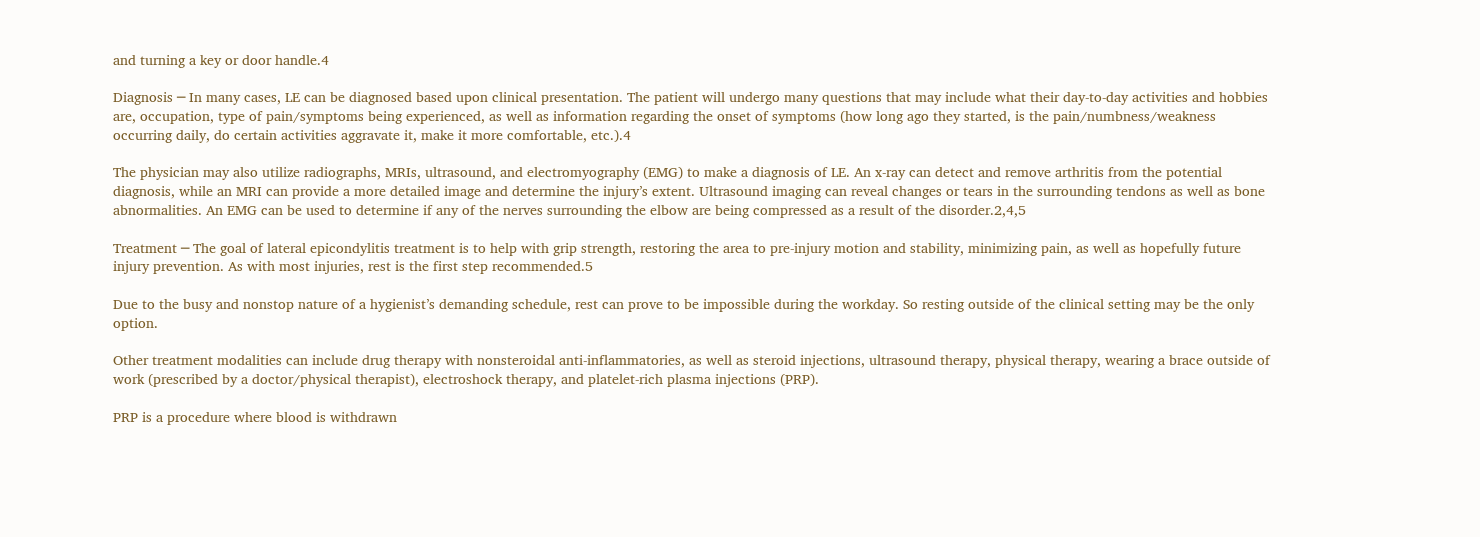and turning a key or door handle.4

Diagnosis ─ In many cases, LE can be diagnosed based upon clinical presentation. The patient will undergo many questions that may include what their day-to-day activities and hobbies are, occupation, type of pain/symptoms being experienced, as well as information regarding the onset of symptoms (how long ago they started, is the pain/numbness/weakness occurring daily, do certain activities aggravate it, make it more comfortable, etc.).4

The physician may also utilize radiographs, MRIs, ultrasound, and electromyography (EMG) to make a diagnosis of LE. An x-ray can detect and remove arthritis from the potential diagnosis, while an MRI can provide a more detailed image and determine the injury’s extent. Ultrasound imaging can reveal changes or tears in the surrounding tendons as well as bone abnormalities. An EMG can be used to determine if any of the nerves surrounding the elbow are being compressed as a result of the disorder.2,4,5

Treatment ─ The goal of lateral epicondylitis treatment is to help with grip strength, restoring the area to pre-injury motion and stability, minimizing pain, as well as hopefully future injury prevention. As with most injuries, rest is the first step recommended.5

Due to the busy and nonstop nature of a hygienist’s demanding schedule, rest can prove to be impossible during the workday. So resting outside of the clinical setting may be the only option.

Other treatment modalities can include drug therapy with nonsteroidal anti-inflammatories, as well as steroid injections, ultrasound therapy, physical therapy, wearing a brace outside of work (prescribed by a doctor/physical therapist), electroshock therapy, and platelet-rich plasma injections (PRP).

PRP is a procedure where blood is withdrawn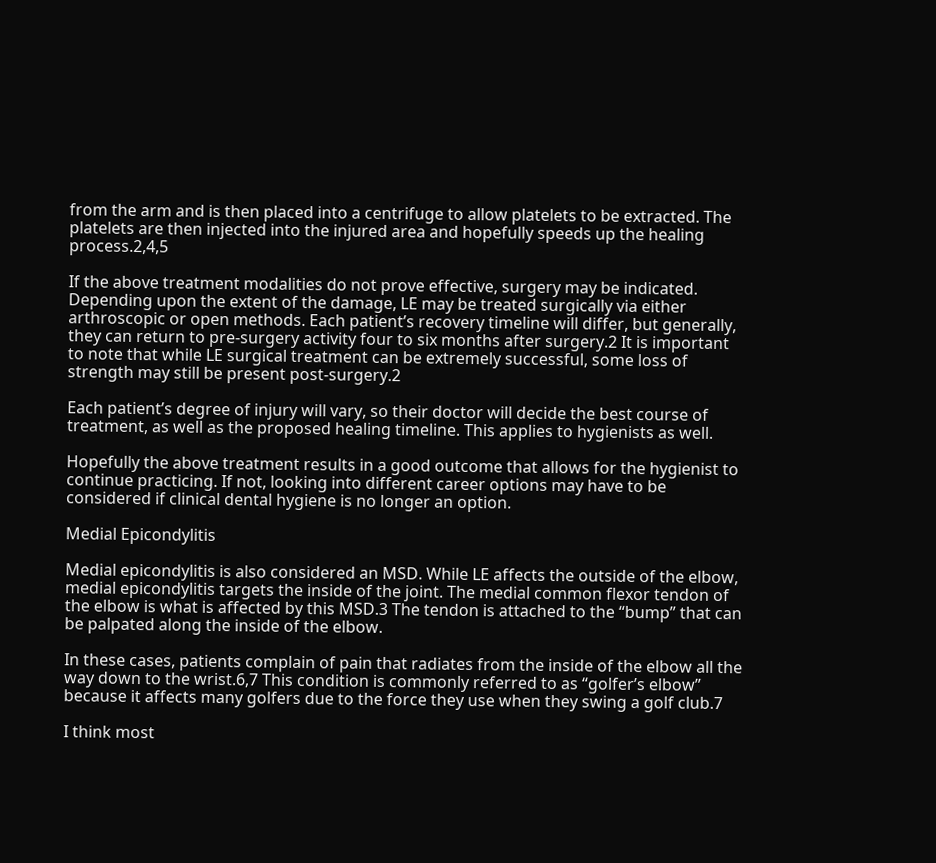from the arm and is then placed into a centrifuge to allow platelets to be extracted. The platelets are then injected into the injured area and hopefully speeds up the healing process.2,4,5

If the above treatment modalities do not prove effective, surgery may be indicated. Depending upon the extent of the damage, LE may be treated surgically via either arthroscopic or open methods. Each patient’s recovery timeline will differ, but generally, they can return to pre-surgery activity four to six months after surgery.2 It is important to note that while LE surgical treatment can be extremely successful, some loss of strength may still be present post-surgery.2

Each patient’s degree of injury will vary, so their doctor will decide the best course of treatment, as well as the proposed healing timeline. This applies to hygienists as well.

Hopefully the above treatment results in a good outcome that allows for the hygienist to continue practicing. If not, looking into different career options may have to be considered if clinical dental hygiene is no longer an option.

Medial Epicondylitis

Medial epicondylitis is also considered an MSD. While LE affects the outside of the elbow, medial epicondylitis targets the inside of the joint. The medial common flexor tendon of the elbow is what is affected by this MSD.3 The tendon is attached to the “bump” that can be palpated along the inside of the elbow.

In these cases, patients complain of pain that radiates from the inside of the elbow all the way down to the wrist.6,7 This condition is commonly referred to as “golfer’s elbow” because it affects many golfers due to the force they use when they swing a golf club.7

I think most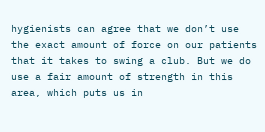hygienists can agree that we don’t use the exact amount of force on our patients that it takes to swing a club. But we do use a fair amount of strength in this area, which puts us in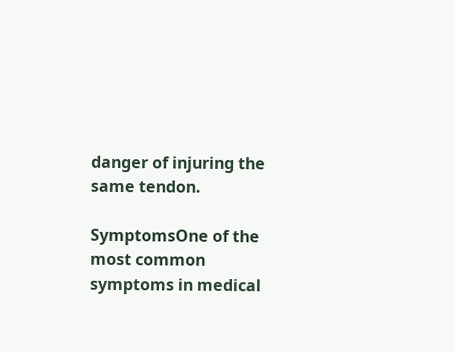danger of injuring the same tendon.

SymptomsOne of the most common symptoms in medical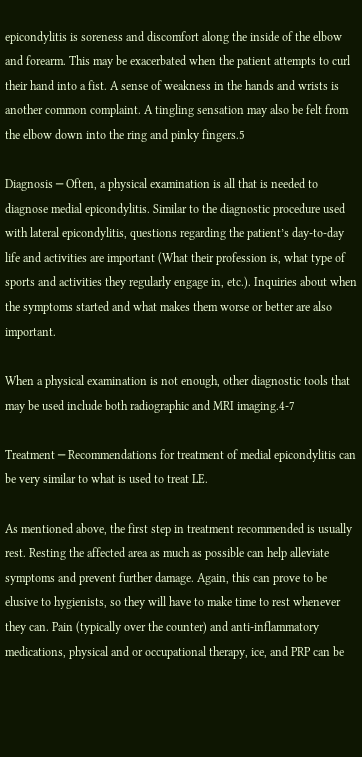epicondylitis is soreness and discomfort along the inside of the elbow and forearm. This may be exacerbated when the patient attempts to curl their hand into a fist. A sense of weakness in the hands and wrists is another common complaint. A tingling sensation may also be felt from the elbow down into the ring and pinky fingers.5

Diagnosis ─ Often, a physical examination is all that is needed to diagnose medial epicondylitis. Similar to the diagnostic procedure used with lateral epicondylitis, questions regarding the patient’s day-to-day life and activities are important (What their profession is, what type of sports and activities they regularly engage in, etc.). Inquiries about when the symptoms started and what makes them worse or better are also important.

When a physical examination is not enough, other diagnostic tools that may be used include both radiographic and MRI imaging.4-7

Treatment ─ Recommendations for treatment of medial epicondylitis can be very similar to what is used to treat LE.

As mentioned above, the first step in treatment recommended is usually rest. Resting the affected area as much as possible can help alleviate symptoms and prevent further damage. Again, this can prove to be elusive to hygienists, so they will have to make time to rest whenever they can. Pain (typically over the counter) and anti-inflammatory medications, physical and or occupational therapy, ice, and PRP can be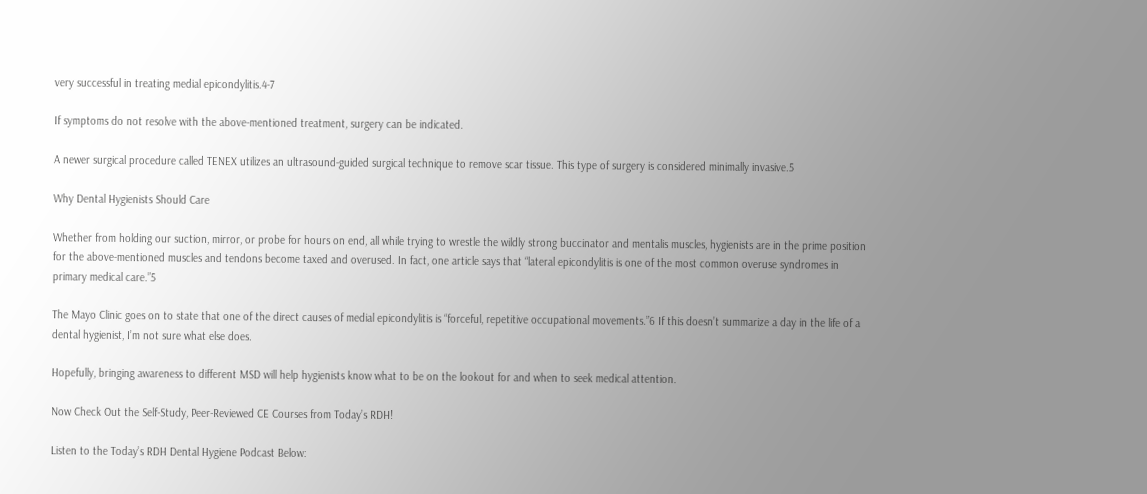very successful in treating medial epicondylitis.4-7

If symptoms do not resolve with the above-mentioned treatment, surgery can be indicated.

A newer surgical procedure called TENEX utilizes an ultrasound-guided surgical technique to remove scar tissue. This type of surgery is considered minimally invasive.5

Why Dental Hygienists Should Care

Whether from holding our suction, mirror, or probe for hours on end, all while trying to wrestle the wildly strong buccinator and mentalis muscles, hygienists are in the prime position for the above-mentioned muscles and tendons become taxed and overused. In fact, one article says that “lateral epicondylitis is one of the most common overuse syndromes in primary medical care.”5

The Mayo Clinic goes on to state that one of the direct causes of medial epicondylitis is “forceful, repetitive occupational movements.”6 If this doesn’t summarize a day in the life of a dental hygienist, I’m not sure what else does.

Hopefully, bringing awareness to different MSD will help hygienists know what to be on the lookout for and when to seek medical attention.

Now Check Out the Self-Study, Peer-Reviewed CE Courses from Today’s RDH!

Listen to the Today’s RDH Dental Hygiene Podcast Below: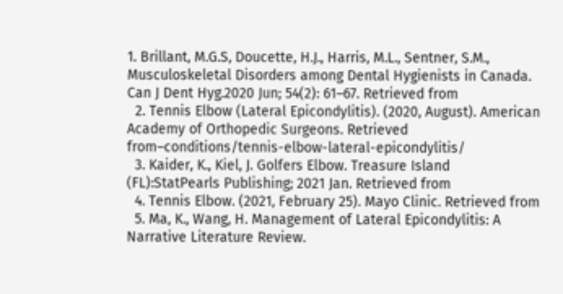1. Brillant, M.G.S, Doucette, H.J., Harris, M.L., Sentner, S.M., Musculoskeletal Disorders among Dental Hygienists in Canada. Can J Dent Hyg.2020 Jun; 54(2): 61–67. Retrieved from
  2. Tennis Elbow (Lateral Epicondylitis). (2020, August). American Academy of Orthopedic Surgeons. Retrieved from–conditions/tennis-elbow-lateral-epicondylitis/
  3. Kaider, K., Kiel, J. Golfers Elbow. Treasure Island (FL):StatPearls Publishing; 2021 Jan. Retrieved from
  4. Tennis Elbow. (2021, February 25). Mayo Clinic. Retrieved from
  5. Ma, K., Wang, H. Management of Lateral Epicondylitis: A Narrative Literature Review.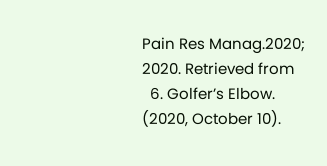Pain Res Manag.2020; 2020. Retrieved from
  6. Golfer’s Elbow. (2020, October 10).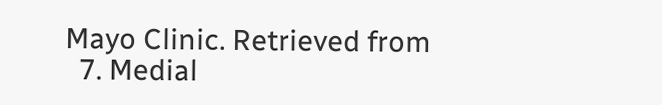Mayo Clinic. Retrieved from
  7. Medial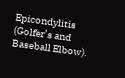Epicondylitis (Golfer’s and Baseball Elbow).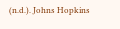(n.d.). Johns Hopkins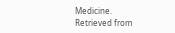Medicine. Retrieved from